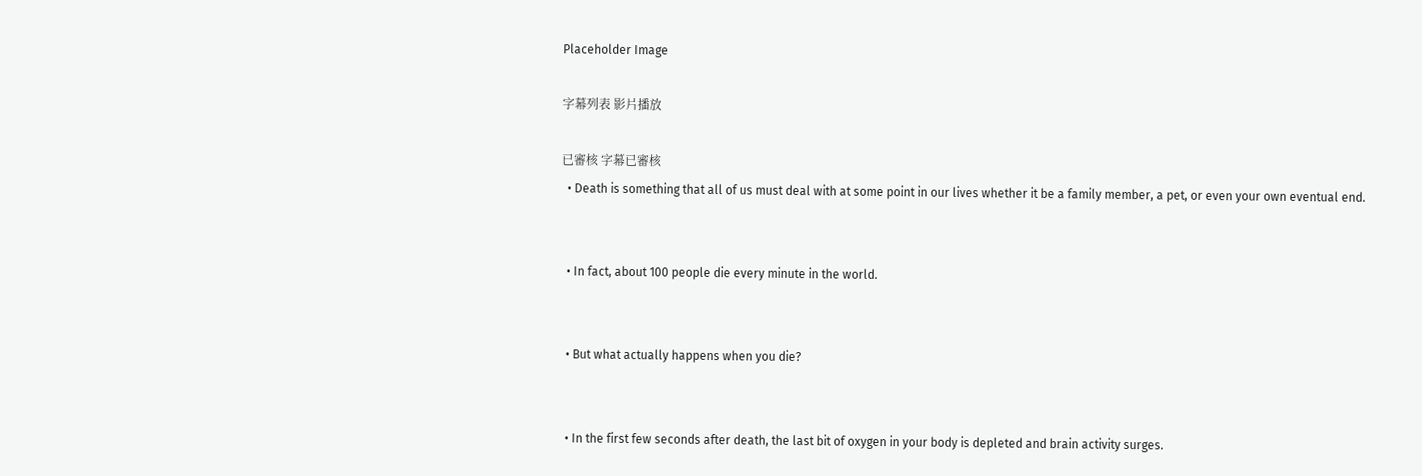Placeholder Image

字幕列表 影片播放

已審核 字幕已審核
  • Death is something that all of us must deal with at some point in our lives whether it be a family member, a pet, or even your own eventual end.


  • In fact, about 100 people die every minute in the world.


  • But what actually happens when you die?


  • In the first few seconds after death, the last bit of oxygen in your body is depleted and brain activity surges.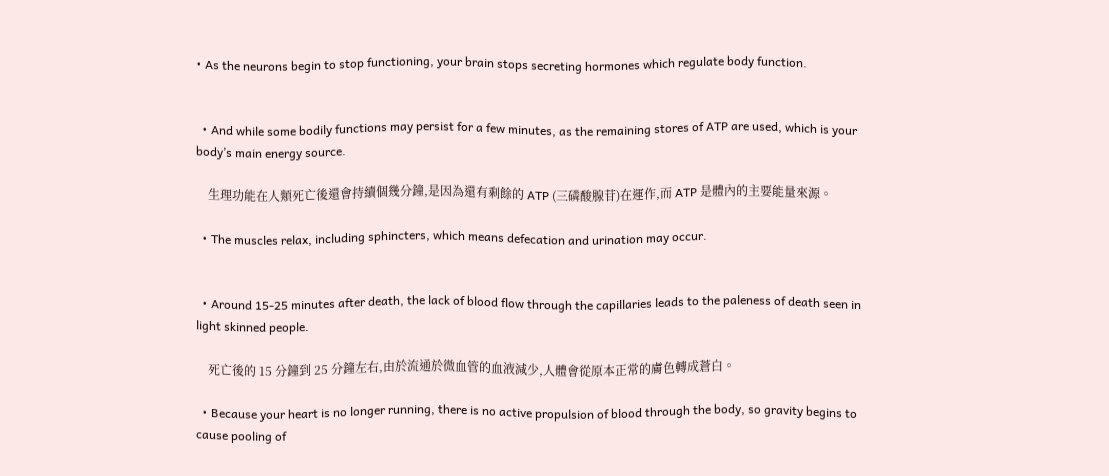• As the neurons begin to stop functioning, your brain stops secreting hormones which regulate body function.


  • And while some bodily functions may persist for a few minutes, as the remaining stores of ATP are used, which is your body’s main energy source.

    生理功能在人類死亡後還會持續個幾分鐘,是因為還有剩餘的 ATP (三磷酸腺苷)在運作,而 ATP 是體內的主要能量來源。

  • The muscles relax, including sphincters, which means defecation and urination may occur.


  • Around 15-25 minutes after death, the lack of blood flow through the capillaries leads to the paleness of death seen in light skinned people.

    死亡後的 15 分鐘到 25 分鐘左右,由於流通於微血管的血液減少,人體會從原本正常的膚色轉成蒼白。

  • Because your heart is no longer running, there is no active propulsion of blood through the body, so gravity begins to cause pooling of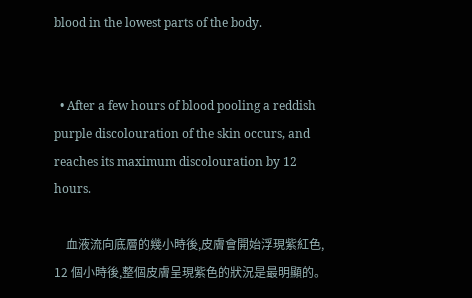blood in the lowest parts of the body.


  • After a few hours of blood pooling a reddish purple discolouration of the skin occurs, and reaches its maximum discolouration by 12 hours.

    血液流向底層的幾小時後,皮膚會開始浮現紫紅色, 12 個小時後,整個皮膚呈現紫色的狀況是最明顯的。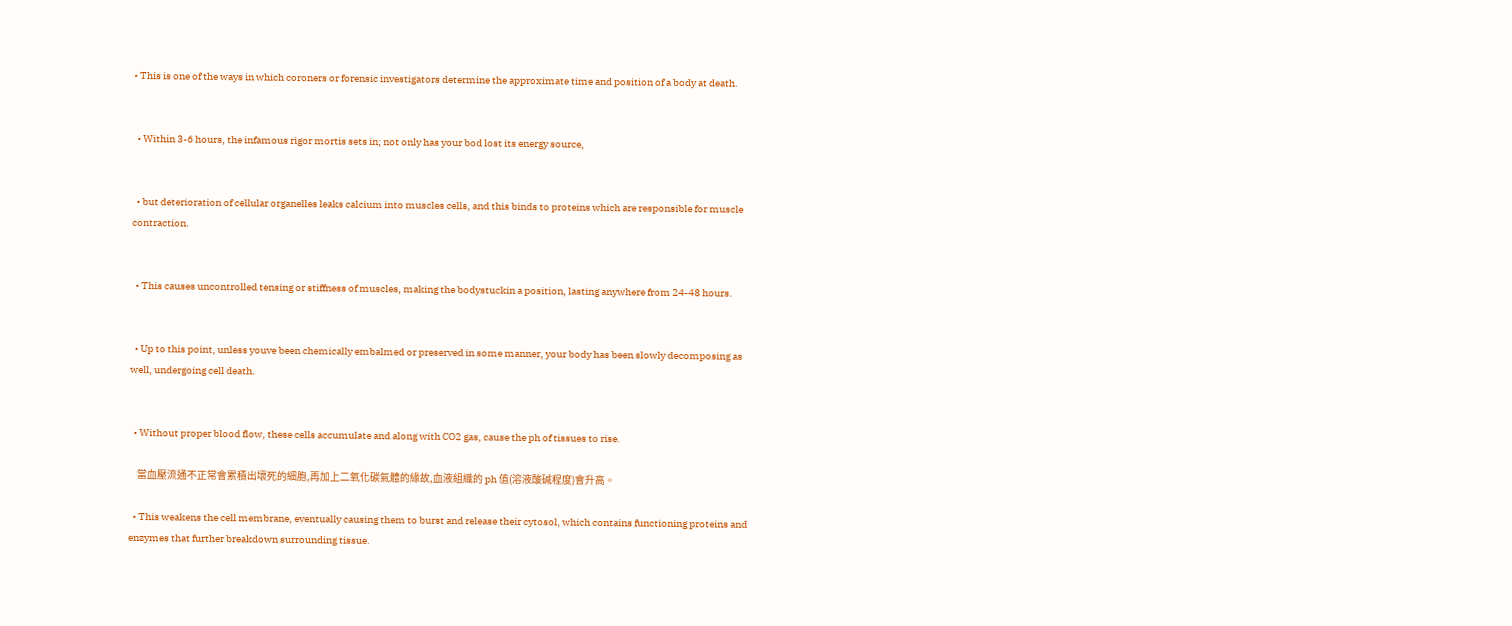• This is one of the ways in which coroners or forensic investigators determine the approximate time and position of a body at death.


  • Within 3-6 hours, the infamous rigor mortis sets in; not only has your bod lost its energy source,


  • but deterioration of cellular organelles leaks calcium into muscles cells, and this binds to proteins which are responsible for muscle contraction.


  • This causes uncontrolled tensing or stiffness of muscles, making the bodystuckin a position, lasting anywhere from 24-48 hours.


  • Up to this point, unless youve been chemically embalmed or preserved in some manner, your body has been slowly decomposing as well, undergoing cell death.


  • Without proper blood flow, these cells accumulate and along with CO2 gas, cause the ph of tissues to rise.

    當血壓流通不正常會累積出壞死的細胞,再加上二氧化碳氣體的緣故,血液組織的 ph 值(溶液酸碱程度)會升高。

  • This weakens the cell membrane, eventually causing them to burst and release their cytosol, which contains functioning proteins and enzymes that further breakdown surrounding tissue.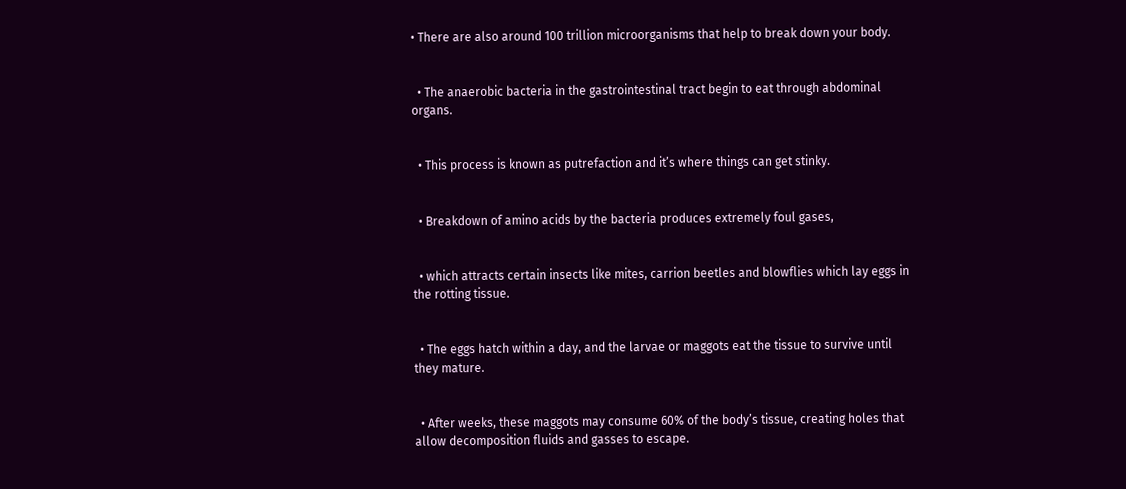• There are also around 100 trillion microorganisms that help to break down your body.


  • The anaerobic bacteria in the gastrointestinal tract begin to eat through abdominal organs.


  • This process is known as putrefaction and it’s where things can get stinky.


  • Breakdown of amino acids by the bacteria produces extremely foul gases,


  • which attracts certain insects like mites, carrion beetles and blowflies which lay eggs in the rotting tissue.


  • The eggs hatch within a day, and the larvae or maggots eat the tissue to survive until they mature.


  • After weeks, these maggots may consume 60% of the body’s tissue, creating holes that allow decomposition fluids and gasses to escape.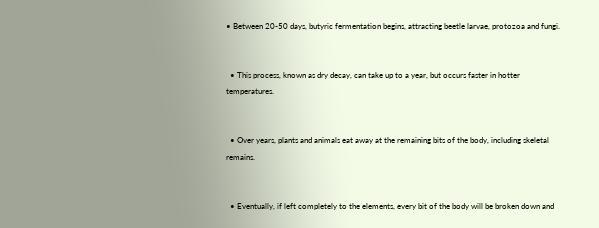• Between 20-50 days, butyric fermentation begins, attracting beetle larvae, protozoa and fungi.


  • This process, known as dry decay, can take up to a year, but occurs faster in hotter temperatures.


  • Over years, plants and animals eat away at the remaining bits of the body, including skeletal remains.


  • Eventually, if left completely to the elements, every bit of the body will be broken down and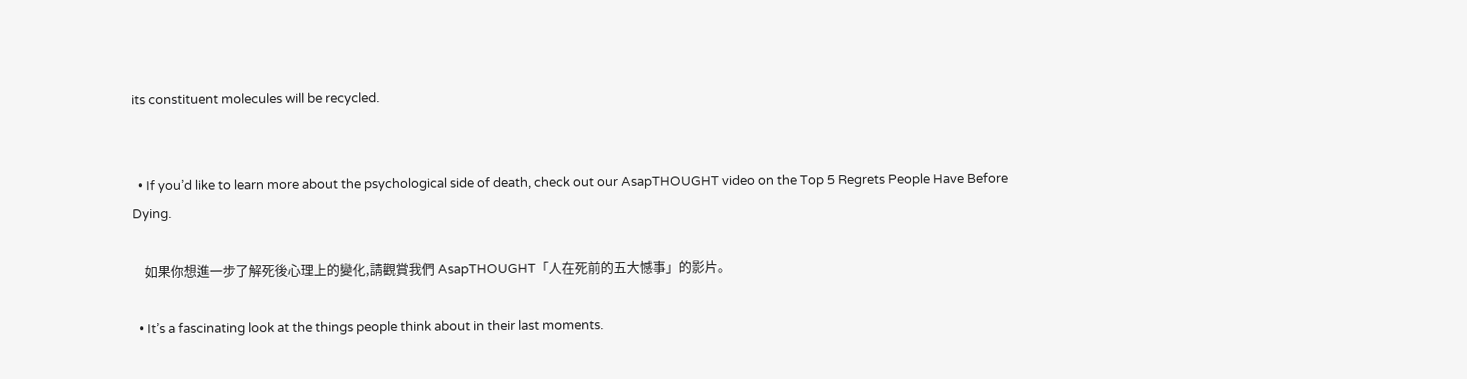its constituent molecules will be recycled.


  • If you’d like to learn more about the psychological side of death, check out our AsapTHOUGHT video on the Top 5 Regrets People Have Before Dying.

    如果你想進一步了解死後心理上的變化,請觀賞我們 AsapTHOUGHT「人在死前的五大憾事」的影片。

  • It’s a fascinating look at the things people think about in their last moments.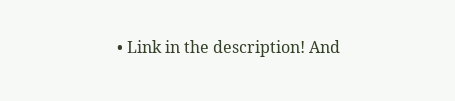• Link in the description! And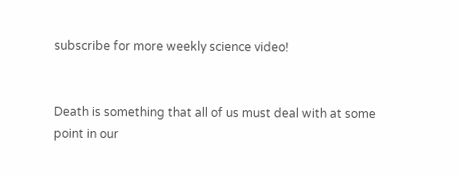subscribe for more weekly science video!


Death is something that all of us must deal with at some point in our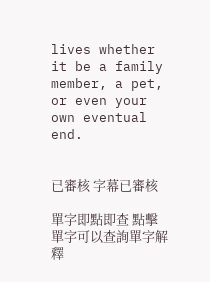lives whether it be a family member, a pet, or even your own eventual end.


已審核 字幕已審核

單字即點即查 點擊單字可以查詢單字解釋